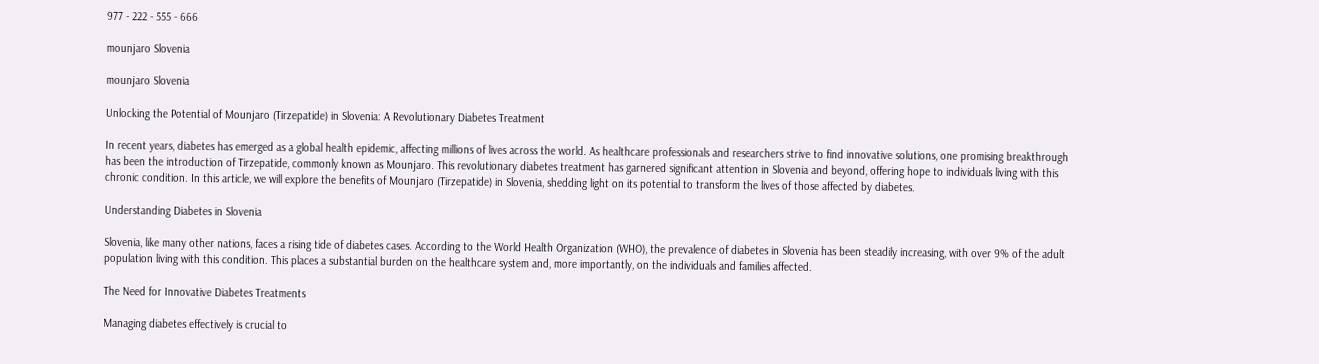977 - 222 - 555 - 666

mounjaro Slovenia

mounjaro Slovenia

Unlocking the Potential of Mounjaro (Tirzepatide) in Slovenia: A Revolutionary Diabetes Treatment

In recent years, diabetes has emerged as a global health epidemic, affecting millions of lives across the world. As healthcare professionals and researchers strive to find innovative solutions, one promising breakthrough has been the introduction of Tirzepatide, commonly known as Mounjaro. This revolutionary diabetes treatment has garnered significant attention in Slovenia and beyond, offering hope to individuals living with this chronic condition. In this article, we will explore the benefits of Mounjaro (Tirzepatide) in Slovenia, shedding light on its potential to transform the lives of those affected by diabetes.

Understanding Diabetes in Slovenia

Slovenia, like many other nations, faces a rising tide of diabetes cases. According to the World Health Organization (WHO), the prevalence of diabetes in Slovenia has been steadily increasing, with over 9% of the adult population living with this condition. This places a substantial burden on the healthcare system and, more importantly, on the individuals and families affected.

The Need for Innovative Diabetes Treatments

Managing diabetes effectively is crucial to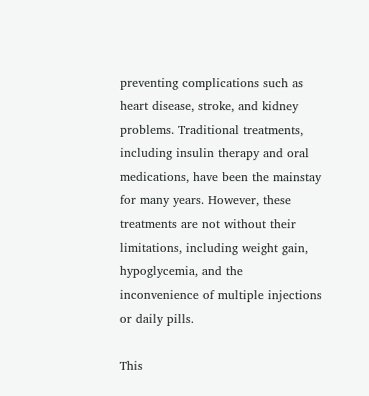preventing complications such as heart disease, stroke, and kidney problems. Traditional treatments, including insulin therapy and oral medications, have been the mainstay for many years. However, these treatments are not without their limitations, including weight gain, hypoglycemia, and the inconvenience of multiple injections or daily pills.

This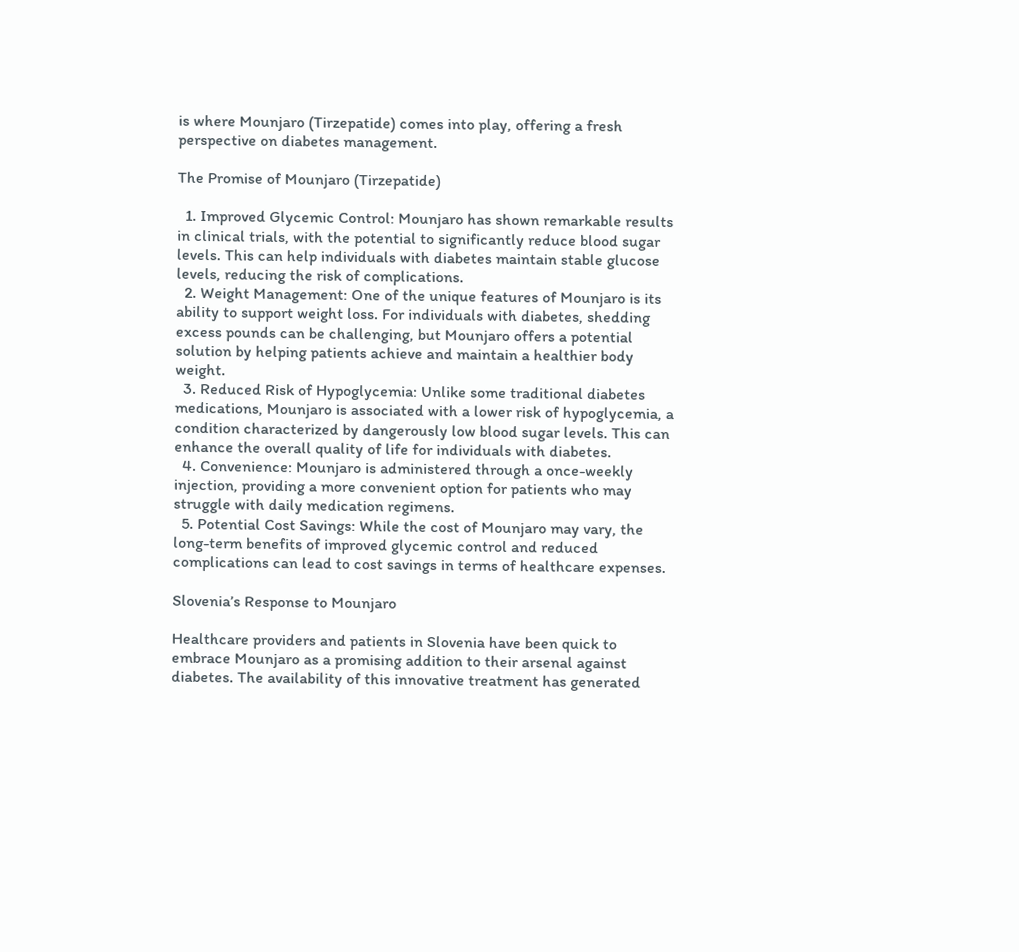is where Mounjaro (Tirzepatide) comes into play, offering a fresh perspective on diabetes management.

The Promise of Mounjaro (Tirzepatide)

  1. Improved Glycemic Control: Mounjaro has shown remarkable results in clinical trials, with the potential to significantly reduce blood sugar levels. This can help individuals with diabetes maintain stable glucose levels, reducing the risk of complications.
  2. Weight Management: One of the unique features of Mounjaro is its ability to support weight loss. For individuals with diabetes, shedding excess pounds can be challenging, but Mounjaro offers a potential solution by helping patients achieve and maintain a healthier body weight.
  3. Reduced Risk of Hypoglycemia: Unlike some traditional diabetes medications, Mounjaro is associated with a lower risk of hypoglycemia, a condition characterized by dangerously low blood sugar levels. This can enhance the overall quality of life for individuals with diabetes.
  4. Convenience: Mounjaro is administered through a once-weekly injection, providing a more convenient option for patients who may struggle with daily medication regimens.
  5. Potential Cost Savings: While the cost of Mounjaro may vary, the long-term benefits of improved glycemic control and reduced complications can lead to cost savings in terms of healthcare expenses.

Slovenia’s Response to Mounjaro

Healthcare providers and patients in Slovenia have been quick to embrace Mounjaro as a promising addition to their arsenal against diabetes. The availability of this innovative treatment has generated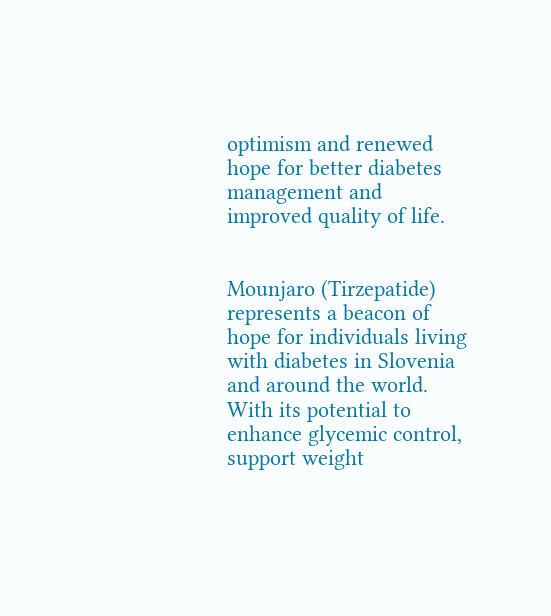optimism and renewed hope for better diabetes management and improved quality of life.


Mounjaro (Tirzepatide) represents a beacon of hope for individuals living with diabetes in Slovenia and around the world. With its potential to enhance glycemic control, support weight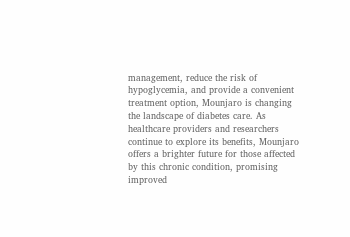management, reduce the risk of hypoglycemia, and provide a convenient treatment option, Mounjaro is changing the landscape of diabetes care. As healthcare providers and researchers continue to explore its benefits, Mounjaro offers a brighter future for those affected by this chronic condition, promising improved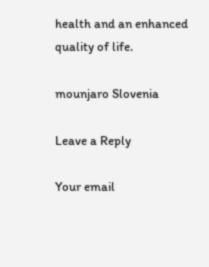health and an enhanced quality of life.

mounjaro Slovenia

Leave a Reply

Your email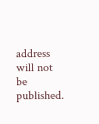address will not be published.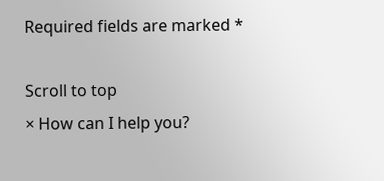Required fields are marked *

Scroll to top
× How can I help you?